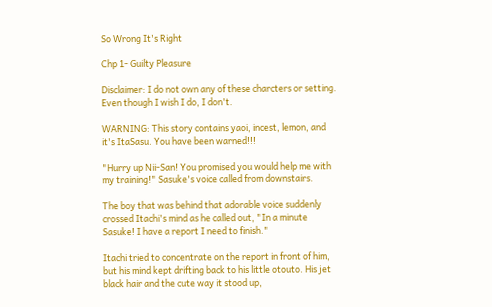So Wrong It's Right

Chp 1- Guilty Pleasure

Disclaimer: I do not own any of these charcters or setting. Even though I wish I do, I don't.

WARNING: This story contains yaoi, incest, lemon, and it's ItaSasu. You have been warned!!!

"Hurry up Nii-San! You promised you would help me with my training!" Sasuke's voice called from downstairs.

The boy that was behind that adorable voice suddenly crossed Itachi's mind as he called out, "In a minute Sasuke! I have a report I need to finish."

Itachi tried to concentrate on the report in front of him, but his mind kept drifting back to his little otouto. His jet black hair and the cute way it stood up,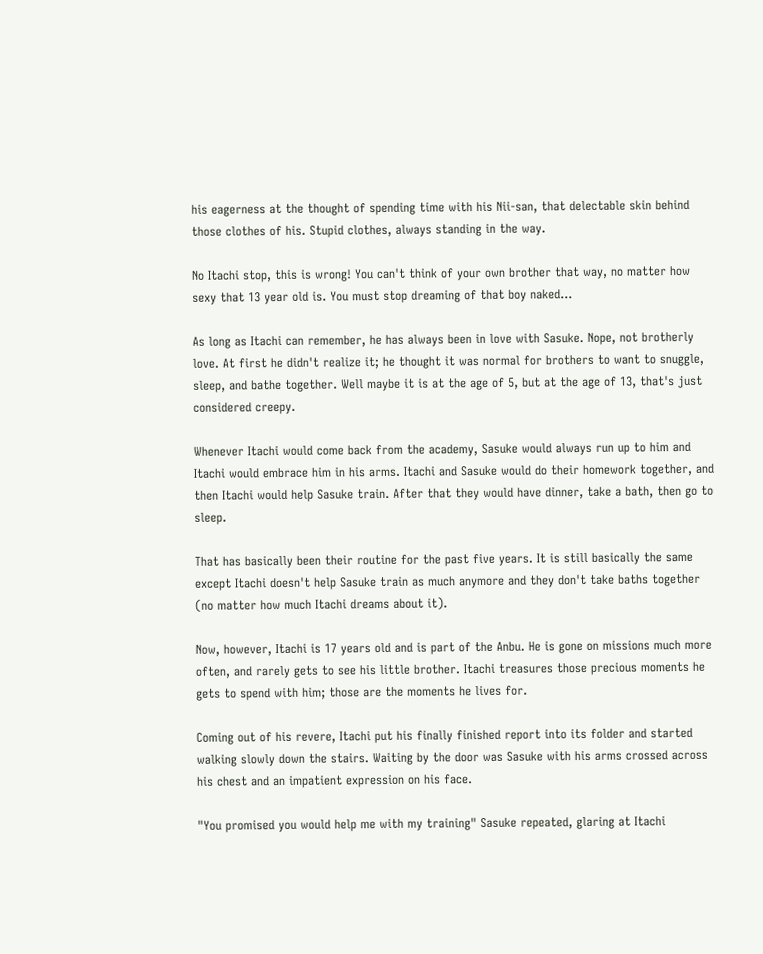his eagerness at the thought of spending time with his Nii-san, that delectable skin behind those clothes of his. Stupid clothes, always standing in the way.

No Itachi stop, this is wrong! You can't think of your own brother that way, no matter how sexy that 13 year old is. You must stop dreaming of that boy naked…

As long as Itachi can remember, he has always been in love with Sasuke. Nope, not brotherly love. At first he didn't realize it; he thought it was normal for brothers to want to snuggle, sleep, and bathe together. Well maybe it is at the age of 5, but at the age of 13, that's just considered creepy.

Whenever Itachi would come back from the academy, Sasuke would always run up to him and Itachi would embrace him in his arms. Itachi and Sasuke would do their homework together, and then Itachi would help Sasuke train. After that they would have dinner, take a bath, then go to sleep.

That has basically been their routine for the past five years. It is still basically the same except Itachi doesn't help Sasuke train as much anymore and they don't take baths together (no matter how much Itachi dreams about it).

Now, however, Itachi is 17 years old and is part of the Anbu. He is gone on missions much more often, and rarely gets to see his little brother. Itachi treasures those precious moments he gets to spend with him; those are the moments he lives for.

Coming out of his revere, Itachi put his finally finished report into its folder and started walking slowly down the stairs. Waiting by the door was Sasuke with his arms crossed across his chest and an impatient expression on his face.

"You promised you would help me with my training" Sasuke repeated, glaring at Itachi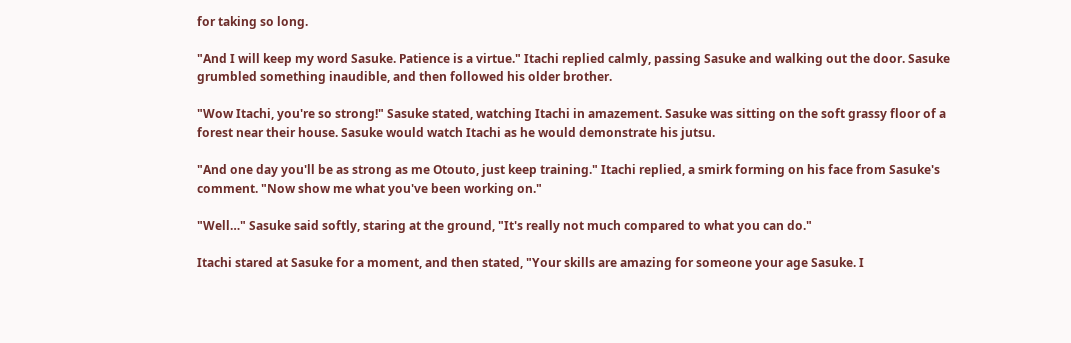for taking so long.

"And I will keep my word Sasuke. Patience is a virtue." Itachi replied calmly, passing Sasuke and walking out the door. Sasuke grumbled something inaudible, and then followed his older brother.

"Wow Itachi, you're so strong!" Sasuke stated, watching Itachi in amazement. Sasuke was sitting on the soft grassy floor of a forest near their house. Sasuke would watch Itachi as he would demonstrate his jutsu.

"And one day you'll be as strong as me Otouto, just keep training." Itachi replied, a smirk forming on his face from Sasuke's comment. "Now show me what you've been working on."

"Well…" Sasuke said softly, staring at the ground, "It's really not much compared to what you can do."

Itachi stared at Sasuke for a moment, and then stated, "Your skills are amazing for someone your age Sasuke. I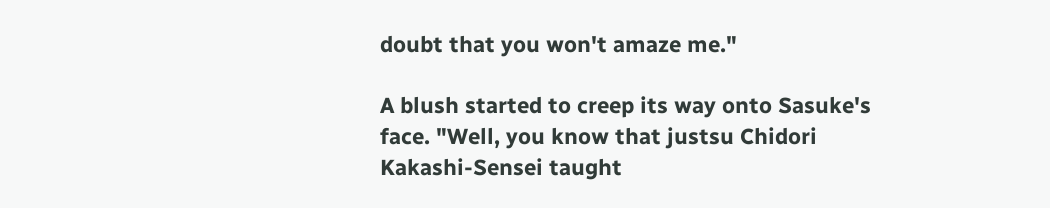doubt that you won't amaze me."

A blush started to creep its way onto Sasuke's face. "Well, you know that justsu Chidori Kakashi-Sensei taught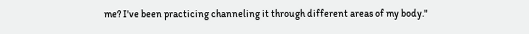me? I've been practicing channeling it through different areas of my body."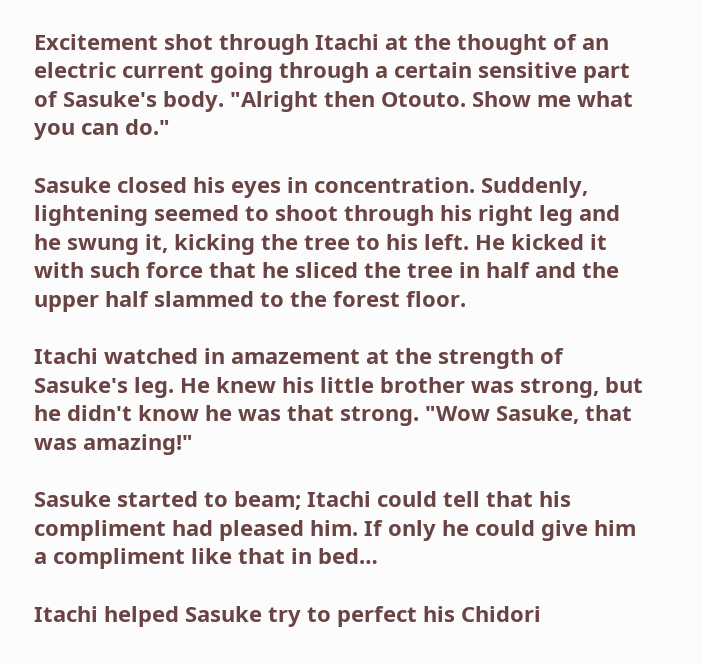Excitement shot through Itachi at the thought of an electric current going through a certain sensitive part of Sasuke's body. "Alright then Otouto. Show me what you can do."

Sasuke closed his eyes in concentration. Suddenly, lightening seemed to shoot through his right leg and he swung it, kicking the tree to his left. He kicked it with such force that he sliced the tree in half and the upper half slammed to the forest floor.

Itachi watched in amazement at the strength of Sasuke's leg. He knew his little brother was strong, but he didn't know he was that strong. "Wow Sasuke, that was amazing!"

Sasuke started to beam; Itachi could tell that his compliment had pleased him. If only he could give him a compliment like that in bed…

Itachi helped Sasuke try to perfect his Chidori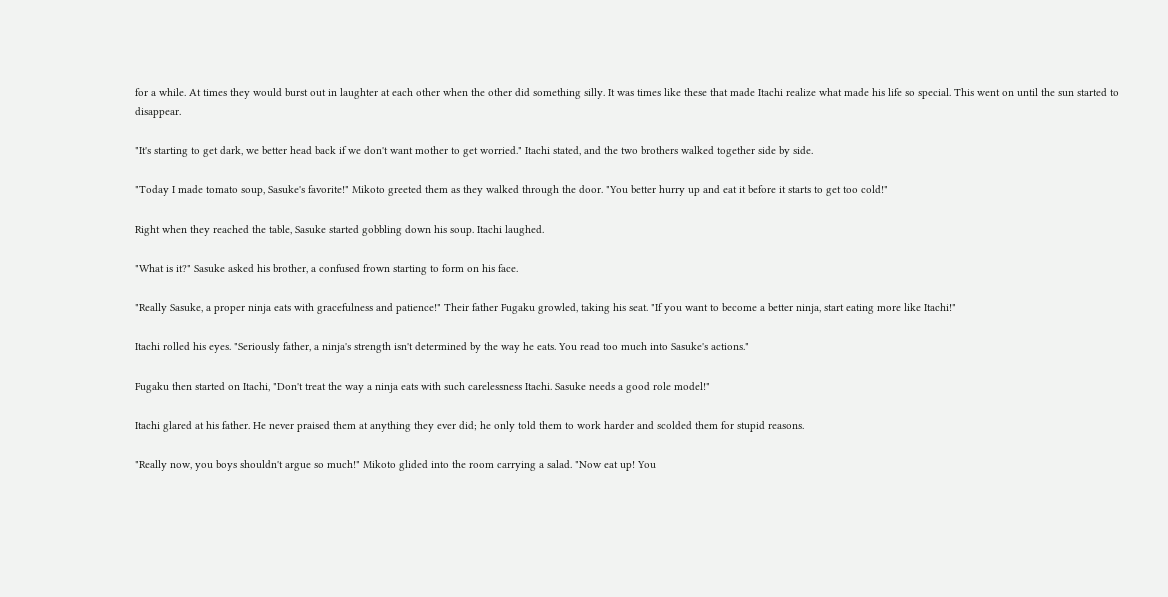for a while. At times they would burst out in laughter at each other when the other did something silly. It was times like these that made Itachi realize what made his life so special. This went on until the sun started to disappear.

"It's starting to get dark, we better head back if we don't want mother to get worried." Itachi stated, and the two brothers walked together side by side.

"Today I made tomato soup, Sasuke's favorite!" Mikoto greeted them as they walked through the door. "You better hurry up and eat it before it starts to get too cold!"

Right when they reached the table, Sasuke started gobbling down his soup. Itachi laughed.

"What is it?" Sasuke asked his brother, a confused frown starting to form on his face.

"Really Sasuke, a proper ninja eats with gracefulness and patience!" Their father Fugaku growled, taking his seat. "If you want to become a better ninja, start eating more like Itachi!"

Itachi rolled his eyes. "Seriously father, a ninja's strength isn't determined by the way he eats. You read too much into Sasuke's actions."

Fugaku then started on Itachi, "Don't treat the way a ninja eats with such carelessness Itachi. Sasuke needs a good role model!"

Itachi glared at his father. He never praised them at anything they ever did; he only told them to work harder and scolded them for stupid reasons.

"Really now, you boys shouldn't argue so much!" Mikoto glided into the room carrying a salad. "Now eat up! You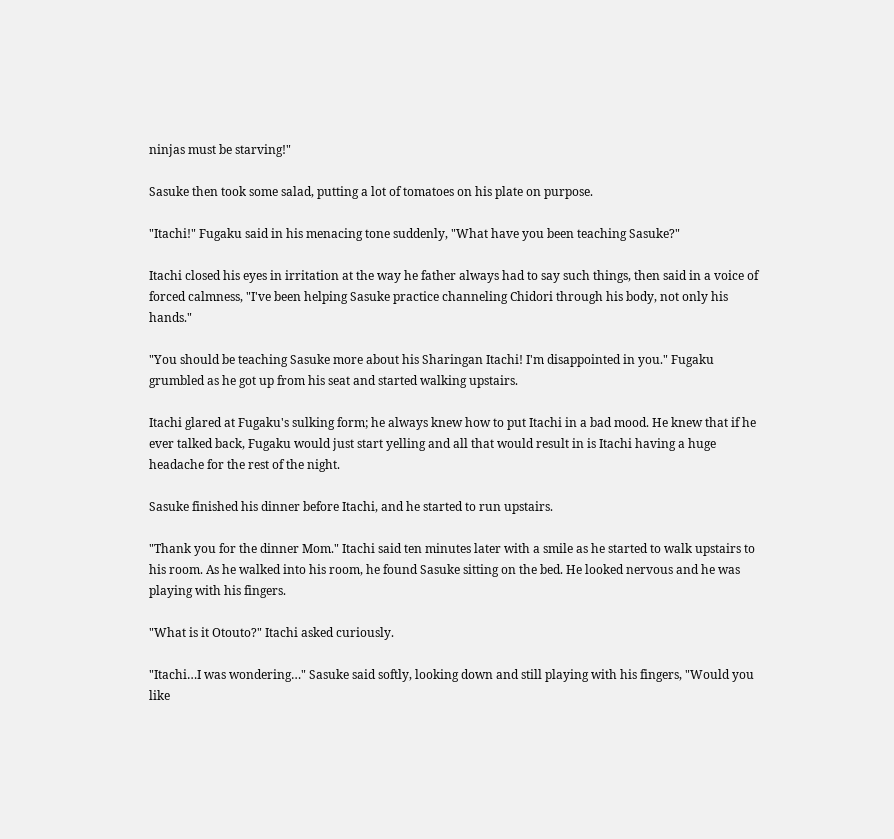ninjas must be starving!"

Sasuke then took some salad, putting a lot of tomatoes on his plate on purpose.

"Itachi!" Fugaku said in his menacing tone suddenly, "What have you been teaching Sasuke?"

Itachi closed his eyes in irritation at the way he father always had to say such things, then said in a voice of forced calmness, "I've been helping Sasuke practice channeling Chidori through his body, not only his hands."

"You should be teaching Sasuke more about his Sharingan Itachi! I'm disappointed in you." Fugaku grumbled as he got up from his seat and started walking upstairs.

Itachi glared at Fugaku's sulking form; he always knew how to put Itachi in a bad mood. He knew that if he ever talked back, Fugaku would just start yelling and all that would result in is Itachi having a huge headache for the rest of the night.

Sasuke finished his dinner before Itachi, and he started to run upstairs.

"Thank you for the dinner Mom." Itachi said ten minutes later with a smile as he started to walk upstairs to his room. As he walked into his room, he found Sasuke sitting on the bed. He looked nervous and he was playing with his fingers.

"What is it Otouto?" Itachi asked curiously.

"Itachi…I was wondering…" Sasuke said softly, looking down and still playing with his fingers, "Would you like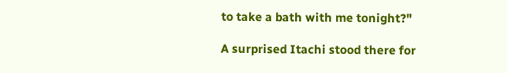to take a bath with me tonight?"

A surprised Itachi stood there for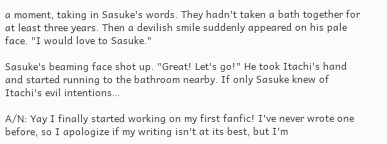a moment, taking in Sasuke's words. They hadn't taken a bath together for at least three years. Then a devilish smile suddenly appeared on his pale face. "I would love to Sasuke."

Sasuke's beaming face shot up. "Great! Let's go!" He took Itachi's hand and started running to the bathroom nearby. If only Sasuke knew of Itachi's evil intentions…

A/N: Yay I finally started working on my first fanfic! I've never wrote one before, so I apologize if my writing isn't at its best, but I'm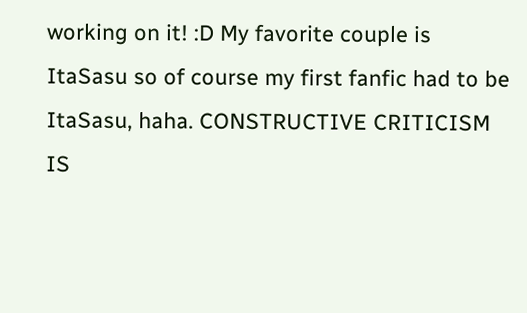working on it! :D My favorite couple is ItaSasu so of course my first fanfic had to be ItaSasu, haha. CONSTRUCTIVE CRITICISM IS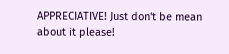APPRECIATIVE! Just don't be mean about it please!